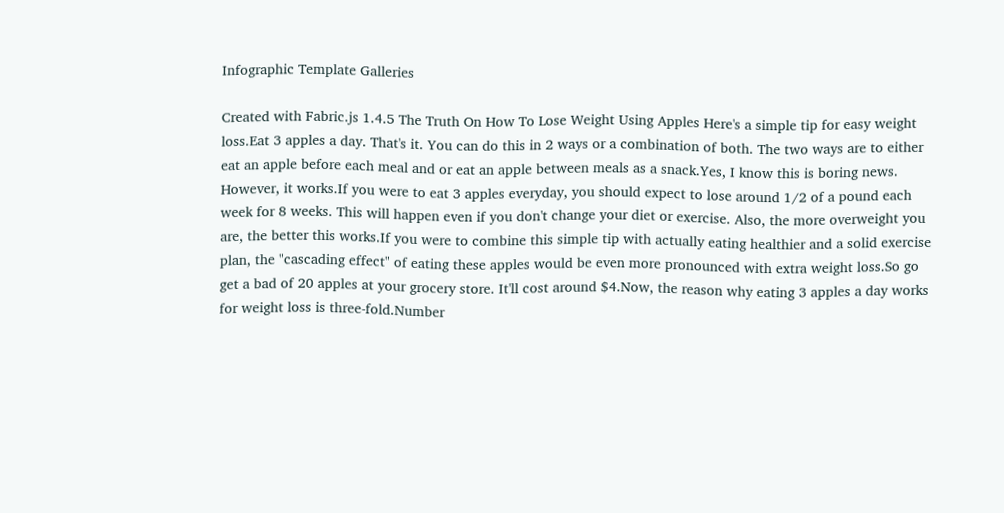Infographic Template Galleries

Created with Fabric.js 1.4.5 The Truth On How To Lose Weight Using Apples Here's a simple tip for easy weight loss.Eat 3 apples a day. That's it. You can do this in 2 ways or a combination of both. The two ways are to either eat an apple before each meal and or eat an apple between meals as a snack.Yes, I know this is boring news. However, it works.If you were to eat 3 apples everyday, you should expect to lose around 1/2 of a pound each week for 8 weeks. This will happen even if you don't change your diet or exercise. Also, the more overweight you are, the better this works.If you were to combine this simple tip with actually eating healthier and a solid exercise plan, the "cascading effect" of eating these apples would be even more pronounced with extra weight loss.So go get a bad of 20 apples at your grocery store. It'll cost around $4.Now, the reason why eating 3 apples a day works for weight loss is three-fold.Number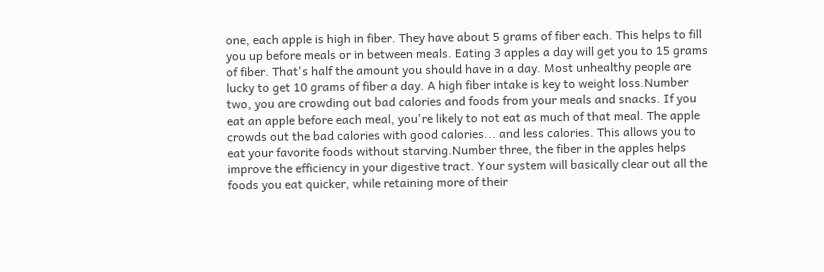one, each apple is high in fiber. They have about 5 grams of fiber each. This helps to fill you up before meals or in between meals. Eating 3 apples a day will get you to 15 grams of fiber. That's half the amount you should have in a day. Most unhealthy people are lucky to get 10 grams of fiber a day. A high fiber intake is key to weight loss.Number two, you are crowding out bad calories and foods from your meals and snacks. If you eat an apple before each meal, you're likely to not eat as much of that meal. The apple crowds out the bad calories with good calories... and less calories. This allows you to eat your favorite foods without starving.Number three, the fiber in the apples helps improve the efficiency in your digestive tract. Your system will basically clear out all the foods you eat quicker, while retaining more of their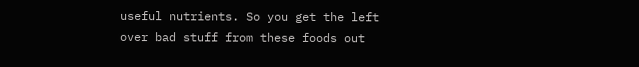useful nutrients. So you get the left over bad stuff from these foods out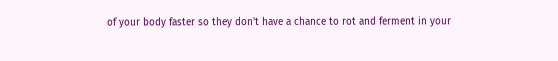of your body faster so they don't have a chance to rot and ferment in your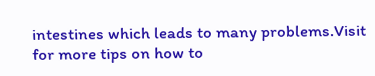intestines which leads to many problems.Visit for more tips on how to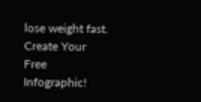lose weight fast.
Create Your Free Infographic!